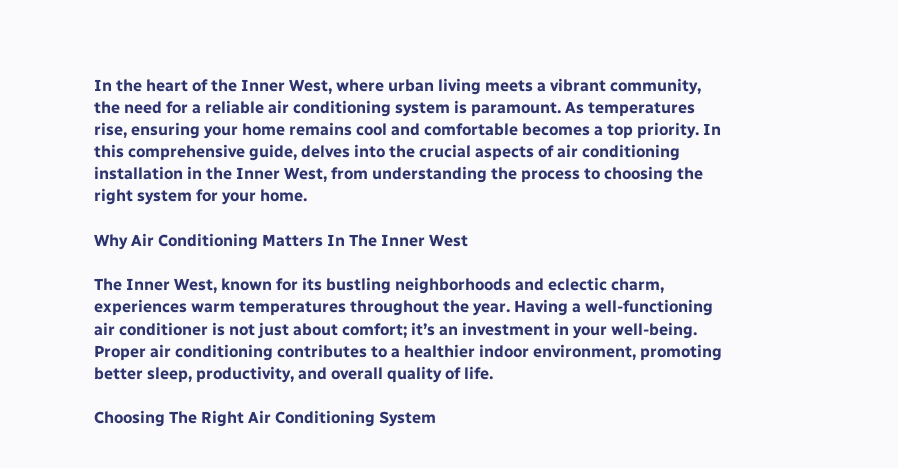In the heart of the Inner West, where urban living meets a vibrant community, the need for a reliable air conditioning system is paramount. As temperatures rise, ensuring your home remains cool and comfortable becomes a top priority. In this comprehensive guide, delves into the crucial aspects of air conditioning installation in the Inner West, from understanding the process to choosing the right system for your home.

Why Air Conditioning Matters In The Inner West

The Inner West, known for its bustling neighborhoods and eclectic charm, experiences warm temperatures throughout the year. Having a well-functioning air conditioner is not just about comfort; it’s an investment in your well-being. Proper air conditioning contributes to a healthier indoor environment, promoting better sleep, productivity, and overall quality of life.

Choosing The Right Air Conditioning System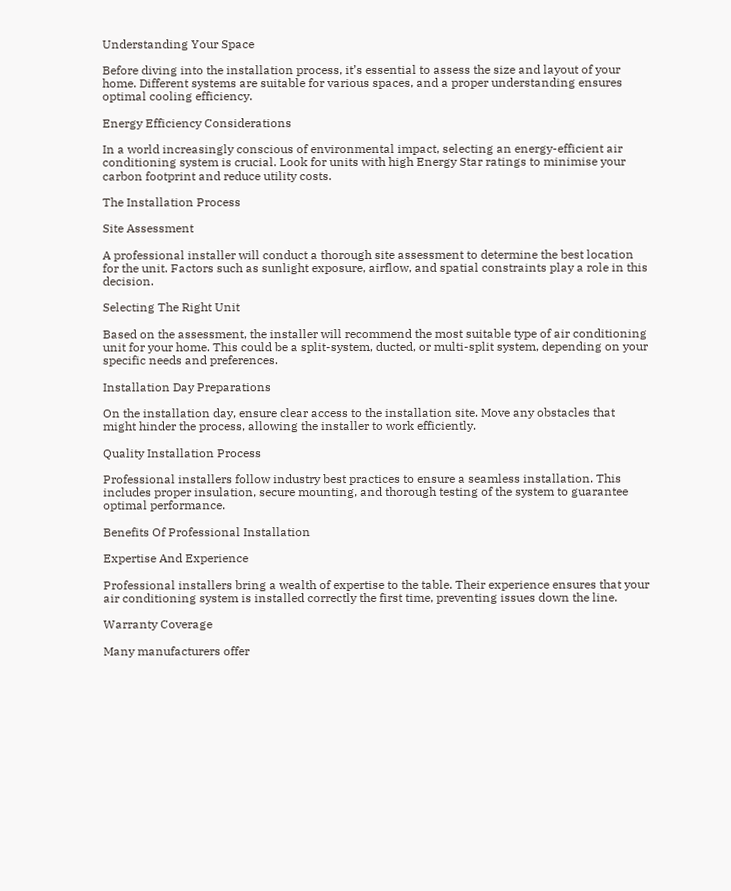Understanding Your Space

Before diving into the installation process, it’s essential to assess the size and layout of your home. Different systems are suitable for various spaces, and a proper understanding ensures optimal cooling efficiency.

Energy Efficiency Considerations

In a world increasingly conscious of environmental impact, selecting an energy-efficient air conditioning system is crucial. Look for units with high Energy Star ratings to minimise your carbon footprint and reduce utility costs.

The Installation Process

Site Assessment

A professional installer will conduct a thorough site assessment to determine the best location for the unit. Factors such as sunlight exposure, airflow, and spatial constraints play a role in this decision.

Selecting The Right Unit

Based on the assessment, the installer will recommend the most suitable type of air conditioning unit for your home. This could be a split-system, ducted, or multi-split system, depending on your specific needs and preferences.

Installation Day Preparations

On the installation day, ensure clear access to the installation site. Move any obstacles that might hinder the process, allowing the installer to work efficiently.

Quality Installation Process

Professional installers follow industry best practices to ensure a seamless installation. This includes proper insulation, secure mounting, and thorough testing of the system to guarantee optimal performance.

Benefits Of Professional Installation

Expertise And Experience

Professional installers bring a wealth of expertise to the table. Their experience ensures that your air conditioning system is installed correctly the first time, preventing issues down the line.

Warranty Coverage

Many manufacturers offer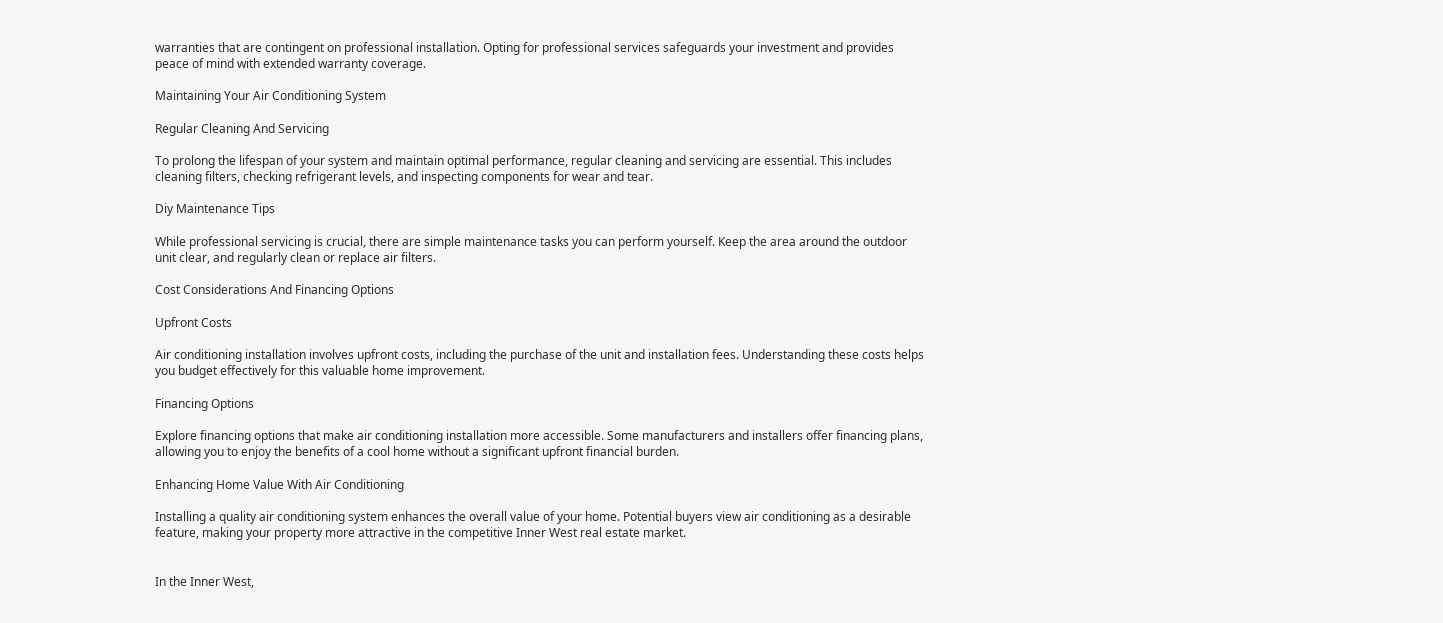warranties that are contingent on professional installation. Opting for professional services safeguards your investment and provides peace of mind with extended warranty coverage.

Maintaining Your Air Conditioning System

Regular Cleaning And Servicing

To prolong the lifespan of your system and maintain optimal performance, regular cleaning and servicing are essential. This includes cleaning filters, checking refrigerant levels, and inspecting components for wear and tear.

Diy Maintenance Tips

While professional servicing is crucial, there are simple maintenance tasks you can perform yourself. Keep the area around the outdoor unit clear, and regularly clean or replace air filters.

Cost Considerations And Financing Options

Upfront Costs

Air conditioning installation involves upfront costs, including the purchase of the unit and installation fees. Understanding these costs helps you budget effectively for this valuable home improvement.

Financing Options

Explore financing options that make air conditioning installation more accessible. Some manufacturers and installers offer financing plans, allowing you to enjoy the benefits of a cool home without a significant upfront financial burden.

Enhancing Home Value With Air Conditioning

Installing a quality air conditioning system enhances the overall value of your home. Potential buyers view air conditioning as a desirable feature, making your property more attractive in the competitive Inner West real estate market.


In the Inner West,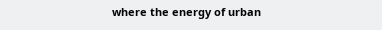where the energy of urban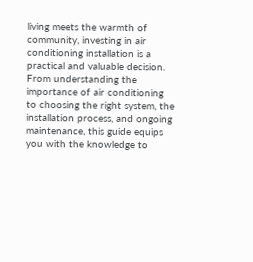living meets the warmth of community, investing in air conditioning installation is a practical and valuable decision. From understanding the importance of air conditioning to choosing the right system, the installation process, and ongoing maintenance, this guide equips you with the knowledge to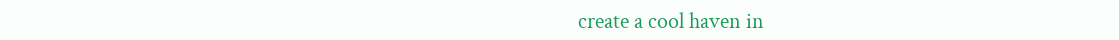create a cool haven in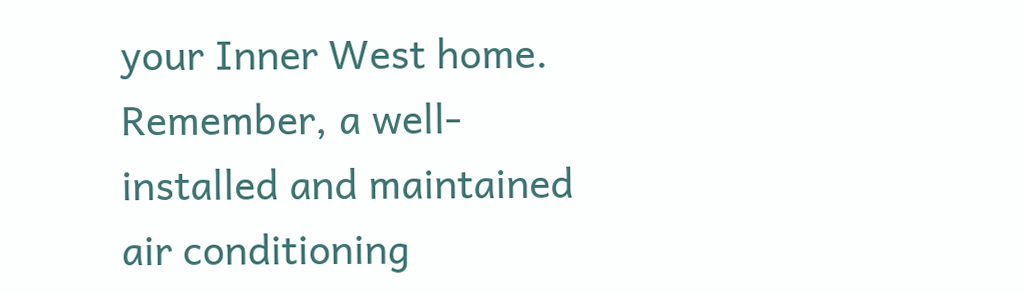your Inner West home. Remember, a well-installed and maintained air conditioning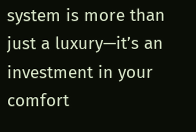system is more than just a luxury—it’s an investment in your comfort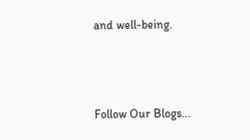and well-being.



Follow Our Blogs...